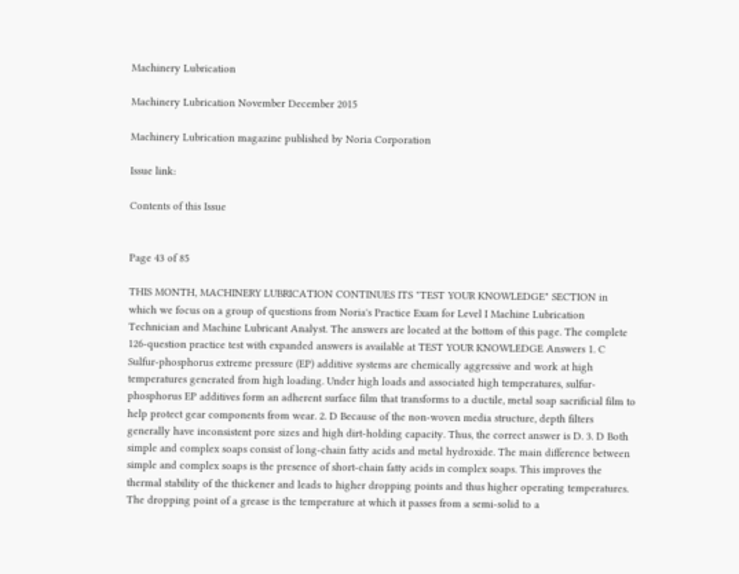Machinery Lubrication

Machinery Lubrication November December 2015

Machinery Lubrication magazine published by Noria Corporation

Issue link:

Contents of this Issue


Page 43 of 85

THIS MONTH, MACHINERY LUBRICATION CONTINUES ITS "TEST YOUR KNOWLEDGE" SECTION in which we focus on a group of questions from Noria's Practice Exam for Level I Machine Lubrication Technician and Machine Lubricant Analyst. The answers are located at the bottom of this page. The complete 126-question practice test with expanded answers is available at TEST YOUR KNOWLEDGE Answers 1. C Sulfur-phosphorus extreme pressure (EP) additive systems are chemically aggressive and work at high temperatures generated from high loading. Under high loads and associated high temperatures, sulfur-phosphorus EP additives form an adherent surface film that transforms to a ductile, metal soap sacrificial film to help protect gear components from wear. 2. D Because of the non-woven media structure, depth filters generally have inconsistent pore sizes and high dirt-holding capacity. Thus, the correct answer is D. 3. D Both simple and complex soaps consist of long-chain fatty acids and metal hydroxide. The main difference between simple and complex soaps is the presence of short-chain fatty acids in complex soaps. This improves the thermal stability of the thickener and leads to higher dropping points and thus higher operating temperatures. The dropping point of a grease is the temperature at which it passes from a semi-solid to a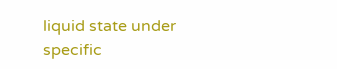liquid state under specific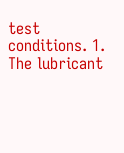test conditions. 1. The lubricant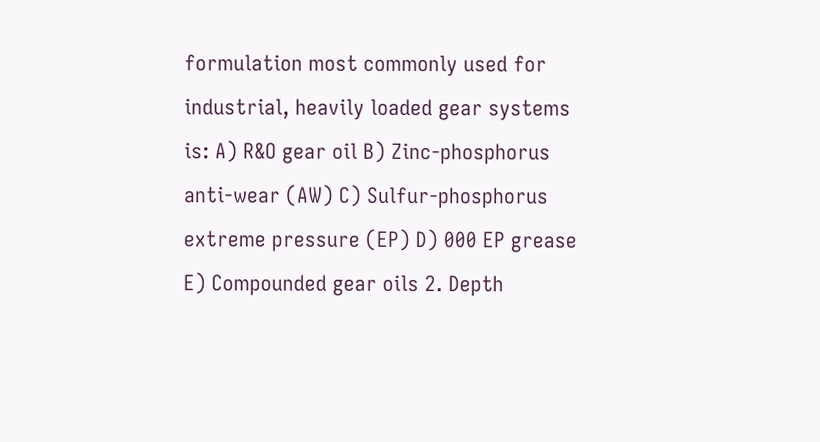formulation most commonly used for industrial, heavily loaded gear systems is: A) R&O gear oil B) Zinc-phosphorus anti-wear (AW) C) Sulfur-phosphorus extreme pressure (EP) D) 000 EP grease E) Compounded gear oils 2. Depth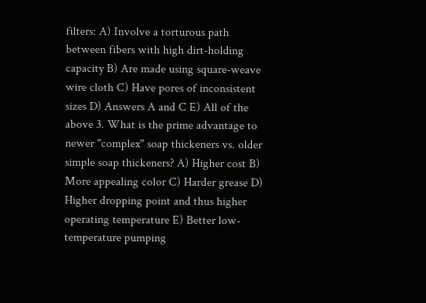filters: A) Involve a torturous path between fibers with high dirt-holding capacity B) Are made using square-weave wire cloth C) Have pores of inconsistent sizes D) Answers A and C E) All of the above 3. What is the prime advantage to newer "complex" soap thickeners vs. older simple soap thickeners? A) Higher cost B) More appealing color C) Harder grease D) Higher dropping point and thus higher operating temperature E) Better low-temperature pumping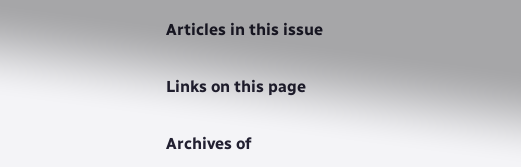Articles in this issue

Links on this page

Archives of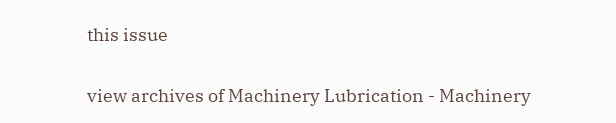this issue

view archives of Machinery Lubrication - Machinery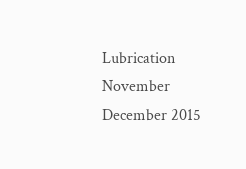Lubrication November December 2015